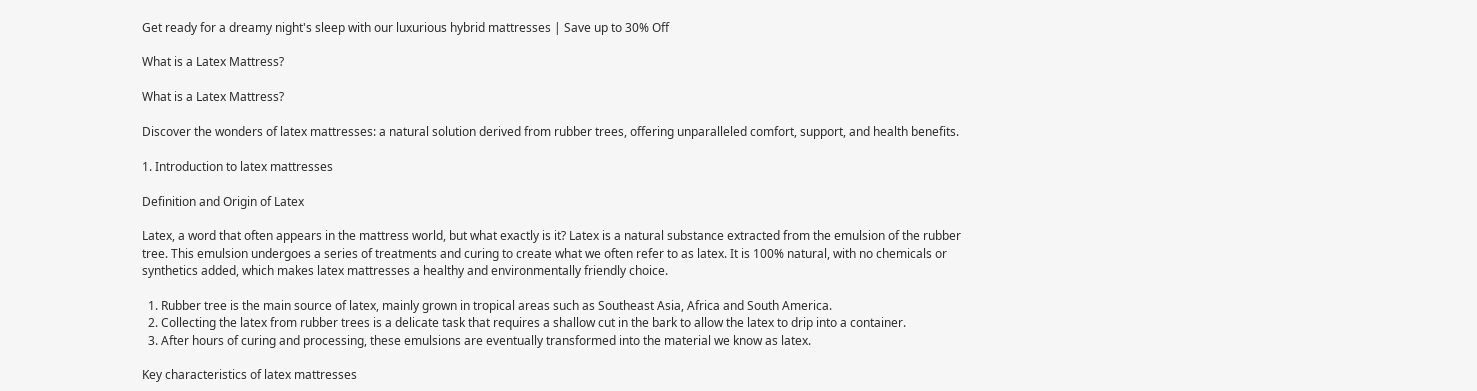Get ready for a dreamy night's sleep with our luxurious hybrid mattresses | Save up to 30% Off

What is a Latex Mattress?

What is a Latex Mattress?

Discover the wonders of latex mattresses: a natural solution derived from rubber trees, offering unparalleled comfort, support, and health benefits.

1. Introduction to latex mattresses

Definition and Origin of Latex

Latex, a word that often appears in the mattress world, but what exactly is it? Latex is a natural substance extracted from the emulsion of the rubber tree. This emulsion undergoes a series of treatments and curing to create what we often refer to as latex. It is 100% natural, with no chemicals or synthetics added, which makes latex mattresses a healthy and environmentally friendly choice.

  1. Rubber tree is the main source of latex, mainly grown in tropical areas such as Southeast Asia, Africa and South America.
  2. Collecting the latex from rubber trees is a delicate task that requires a shallow cut in the bark to allow the latex to drip into a container.
  3. After hours of curing and processing, these emulsions are eventually transformed into the material we know as latex.

Key characteristics of latex mattresses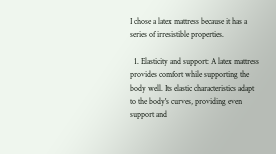I chose a latex mattress because it has a series of irresistible properties.

  1. Elasticity and support: A latex mattress provides comfort while supporting the body well. Its elastic characteristics adapt to the body's curves, providing even support and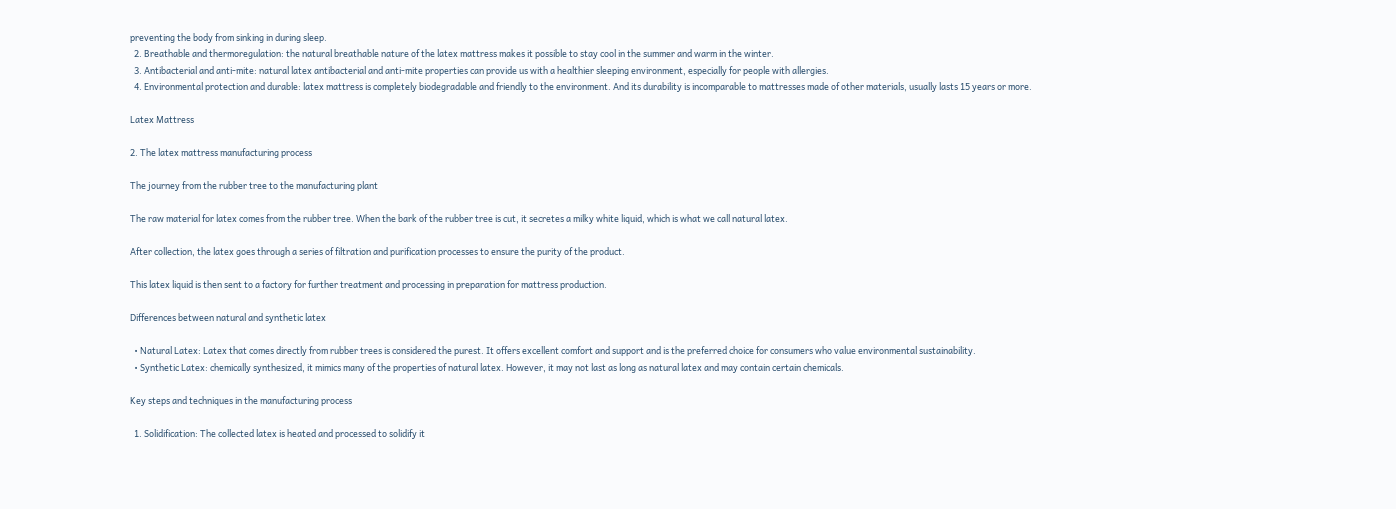preventing the body from sinking in during sleep.
  2. Breathable and thermoregulation: the natural breathable nature of the latex mattress makes it possible to stay cool in the summer and warm in the winter.
  3. Antibacterial and anti-mite: natural latex antibacterial and anti-mite properties can provide us with a healthier sleeping environment, especially for people with allergies.
  4. Environmental protection and durable: latex mattress is completely biodegradable and friendly to the environment. And its durability is incomparable to mattresses made of other materials, usually lasts 15 years or more.

Latex Mattress

2. The latex mattress manufacturing process

The journey from the rubber tree to the manufacturing plant

The raw material for latex comes from the rubber tree. When the bark of the rubber tree is cut, it secretes a milky white liquid, which is what we call natural latex.

After collection, the latex goes through a series of filtration and purification processes to ensure the purity of the product.

This latex liquid is then sent to a factory for further treatment and processing in preparation for mattress production.

Differences between natural and synthetic latex

  • Natural Latex: Latex that comes directly from rubber trees is considered the purest. It offers excellent comfort and support and is the preferred choice for consumers who value environmental sustainability.
  • Synthetic Latex: chemically synthesized, it mimics many of the properties of natural latex. However, it may not last as long as natural latex and may contain certain chemicals.

Key steps and techniques in the manufacturing process

  1. Solidification: The collected latex is heated and processed to solidify it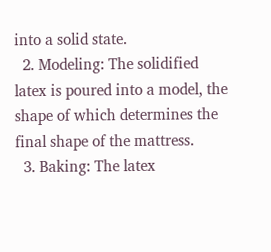into a solid state.
  2. Modeling: The solidified latex is poured into a model, the shape of which determines the final shape of the mattress.
  3. Baking: The latex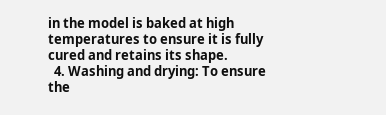in the model is baked at high temperatures to ensure it is fully cured and retains its shape.
  4. Washing and drying: To ensure the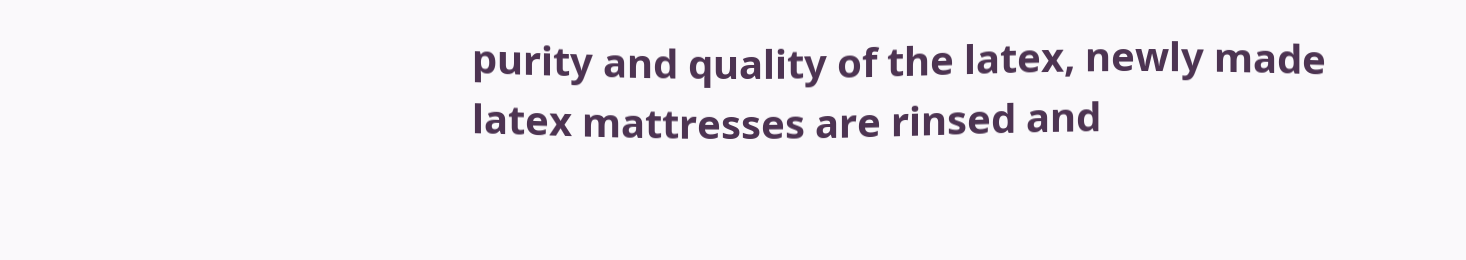purity and quality of the latex, newly made latex mattresses are rinsed and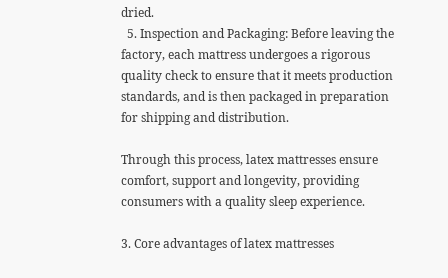dried.
  5. Inspection and Packaging: Before leaving the factory, each mattress undergoes a rigorous quality check to ensure that it meets production standards, and is then packaged in preparation for shipping and distribution.

Through this process, latex mattresses ensure comfort, support and longevity, providing consumers with a quality sleep experience.

3. Core advantages of latex mattresses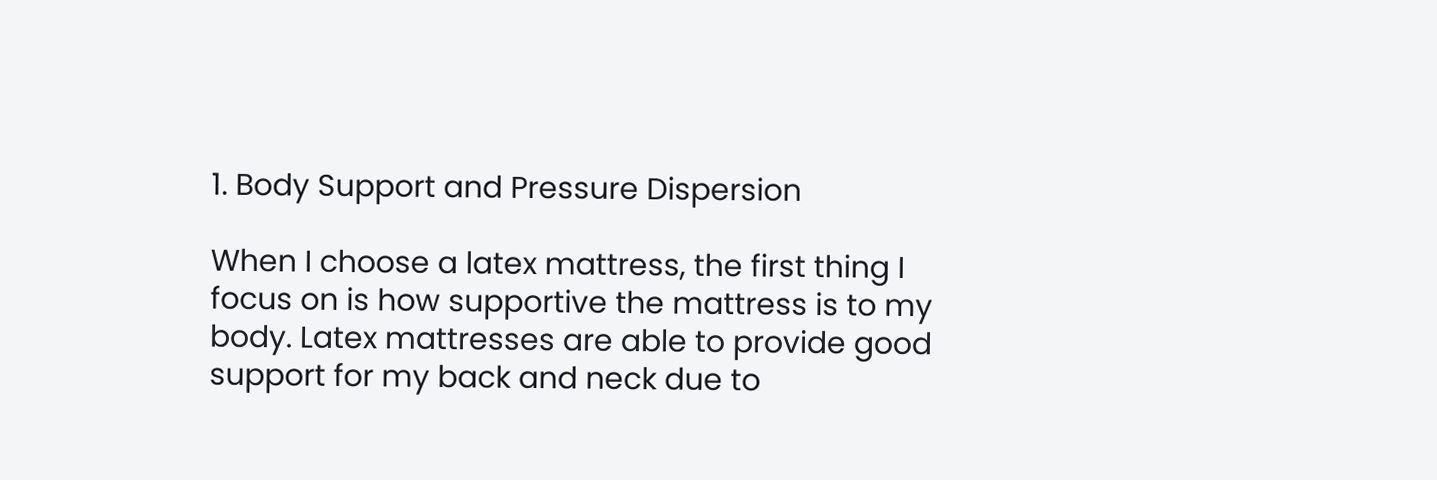1. Body Support and Pressure Dispersion

When I choose a latex mattress, the first thing I focus on is how supportive the mattress is to my body. Latex mattresses are able to provide good support for my back and neck due to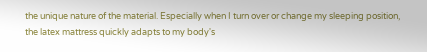the unique nature of the material. Especially when I turn over or change my sleeping position, the latex mattress quickly adapts to my body's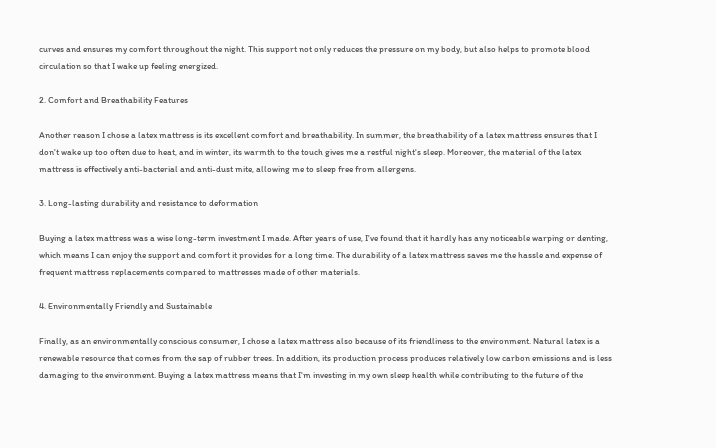curves and ensures my comfort throughout the night. This support not only reduces the pressure on my body, but also helps to promote blood circulation so that I wake up feeling energized.

2. Comfort and Breathability Features

Another reason I chose a latex mattress is its excellent comfort and breathability. In summer, the breathability of a latex mattress ensures that I don't wake up too often due to heat, and in winter, its warmth to the touch gives me a restful night's sleep. Moreover, the material of the latex mattress is effectively anti-bacterial and anti-dust mite, allowing me to sleep free from allergens.

3. Long-lasting durability and resistance to deformation

Buying a latex mattress was a wise long-term investment I made. After years of use, I've found that it hardly has any noticeable warping or denting, which means I can enjoy the support and comfort it provides for a long time. The durability of a latex mattress saves me the hassle and expense of frequent mattress replacements compared to mattresses made of other materials.

4. Environmentally Friendly and Sustainable

Finally, as an environmentally conscious consumer, I chose a latex mattress also because of its friendliness to the environment. Natural latex is a renewable resource that comes from the sap of rubber trees. In addition, its production process produces relatively low carbon emissions and is less damaging to the environment. Buying a latex mattress means that I'm investing in my own sleep health while contributing to the future of the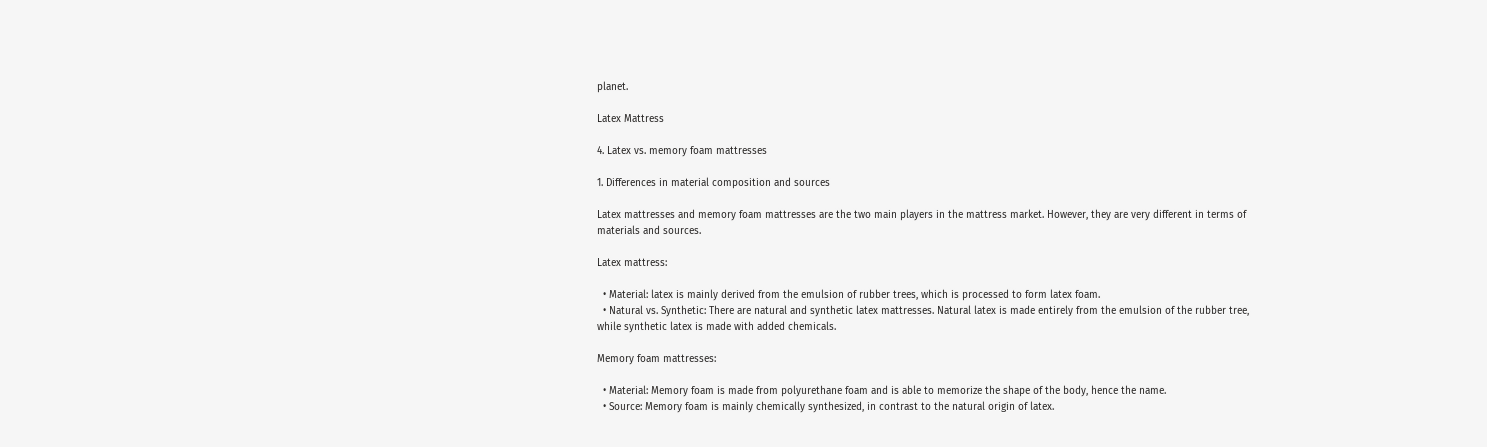planet.

Latex Mattress

4. Latex vs. memory foam mattresses

1. Differences in material composition and sources

Latex mattresses and memory foam mattresses are the two main players in the mattress market. However, they are very different in terms of materials and sources.

Latex mattress:

  • Material: latex is mainly derived from the emulsion of rubber trees, which is processed to form latex foam.
  • Natural vs. Synthetic: There are natural and synthetic latex mattresses. Natural latex is made entirely from the emulsion of the rubber tree, while synthetic latex is made with added chemicals.

Memory foam mattresses:

  • Material: Memory foam is made from polyurethane foam and is able to memorize the shape of the body, hence the name.
  • Source: Memory foam is mainly chemically synthesized, in contrast to the natural origin of latex.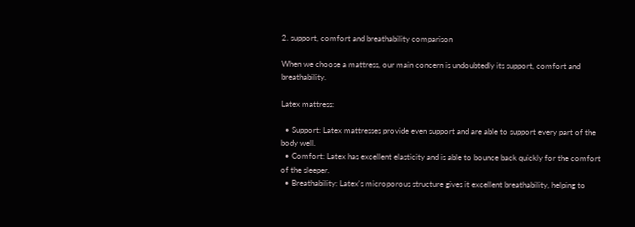2. support, comfort and breathability comparison

When we choose a mattress, our main concern is undoubtedly its support, comfort and breathability.

Latex mattress:

  • Support: Latex mattresses provide even support and are able to support every part of the body well.
  • Comfort: Latex has excellent elasticity and is able to bounce back quickly for the comfort of the sleeper.
  • Breathability: Latex's microporous structure gives it excellent breathability, helping to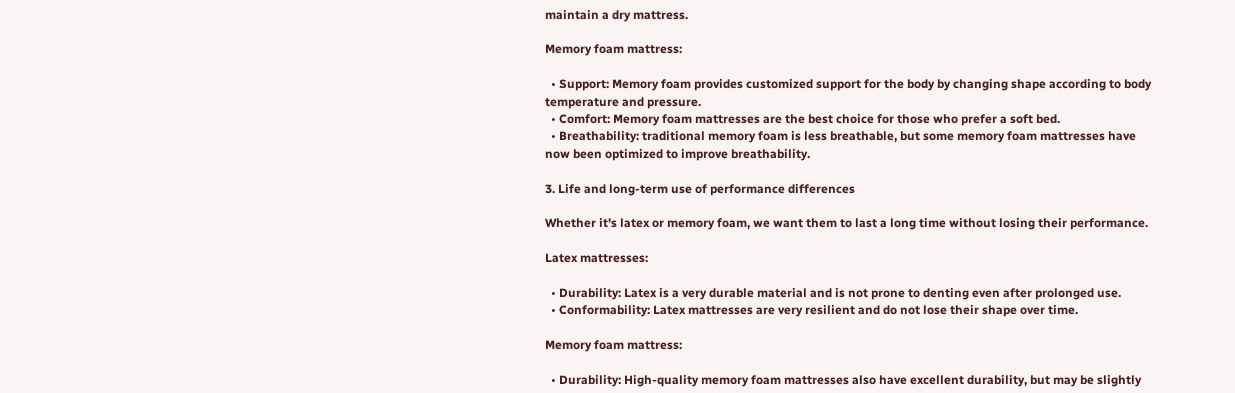maintain a dry mattress.

Memory foam mattress:

  • Support: Memory foam provides customized support for the body by changing shape according to body temperature and pressure.
  • Comfort: Memory foam mattresses are the best choice for those who prefer a soft bed.
  • Breathability: traditional memory foam is less breathable, but some memory foam mattresses have now been optimized to improve breathability.

3. Life and long-term use of performance differences

Whether it's latex or memory foam, we want them to last a long time without losing their performance.

Latex mattresses:

  • Durability: Latex is a very durable material and is not prone to denting even after prolonged use.
  • Conformability: Latex mattresses are very resilient and do not lose their shape over time.

Memory foam mattress:

  • Durability: High-quality memory foam mattresses also have excellent durability, but may be slightly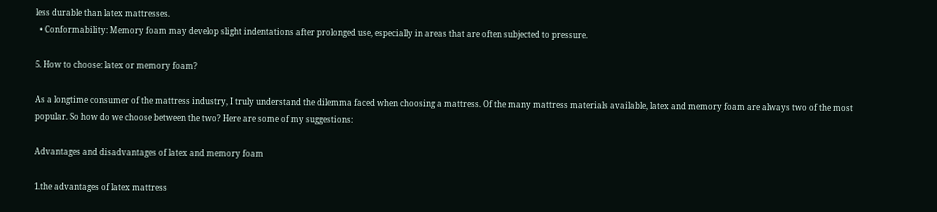less durable than latex mattresses.
  • Conformability: Memory foam may develop slight indentations after prolonged use, especially in areas that are often subjected to pressure.

5. How to choose: latex or memory foam?

As a longtime consumer of the mattress industry, I truly understand the dilemma faced when choosing a mattress. Of the many mattress materials available, latex and memory foam are always two of the most popular. So how do we choose between the two? Here are some of my suggestions:

Advantages and disadvantages of latex and memory foam

1.the advantages of latex mattress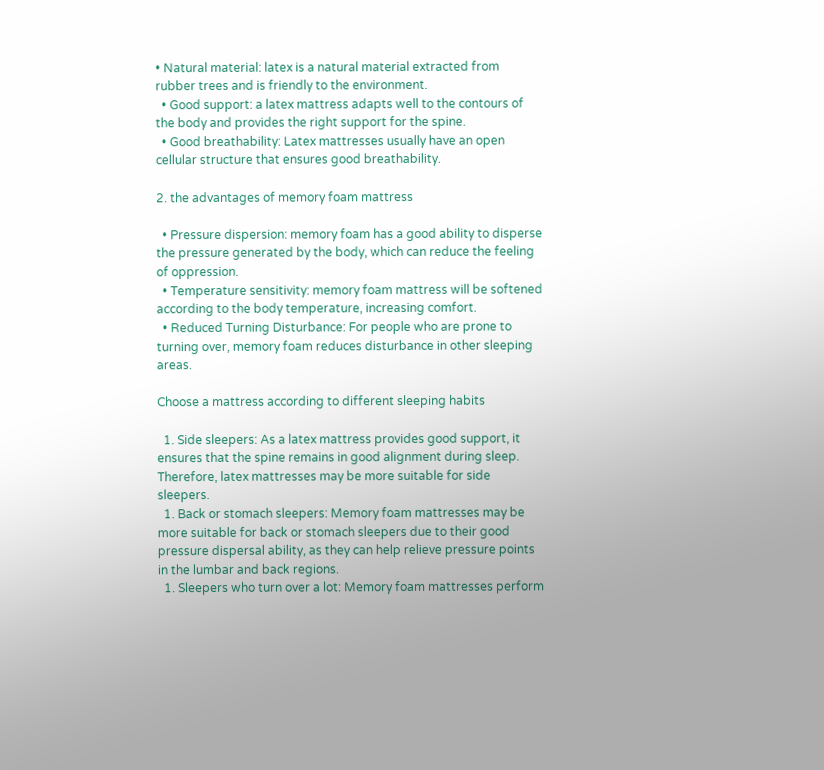• Natural material: latex is a natural material extracted from rubber trees and is friendly to the environment.
  • Good support: a latex mattress adapts well to the contours of the body and provides the right support for the spine.
  • Good breathability: Latex mattresses usually have an open cellular structure that ensures good breathability.

2. the advantages of memory foam mattress

  • Pressure dispersion: memory foam has a good ability to disperse the pressure generated by the body, which can reduce the feeling of oppression.
  • Temperature sensitivity: memory foam mattress will be softened according to the body temperature, increasing comfort.
  • Reduced Turning Disturbance: For people who are prone to turning over, memory foam reduces disturbance in other sleeping areas.

Choose a mattress according to different sleeping habits

  1. Side sleepers: As a latex mattress provides good support, it ensures that the spine remains in good alignment during sleep. Therefore, latex mattresses may be more suitable for side sleepers.
  1. Back or stomach sleepers: Memory foam mattresses may be more suitable for back or stomach sleepers due to their good pressure dispersal ability, as they can help relieve pressure points in the lumbar and back regions.
  1. Sleepers who turn over a lot: Memory foam mattresses perform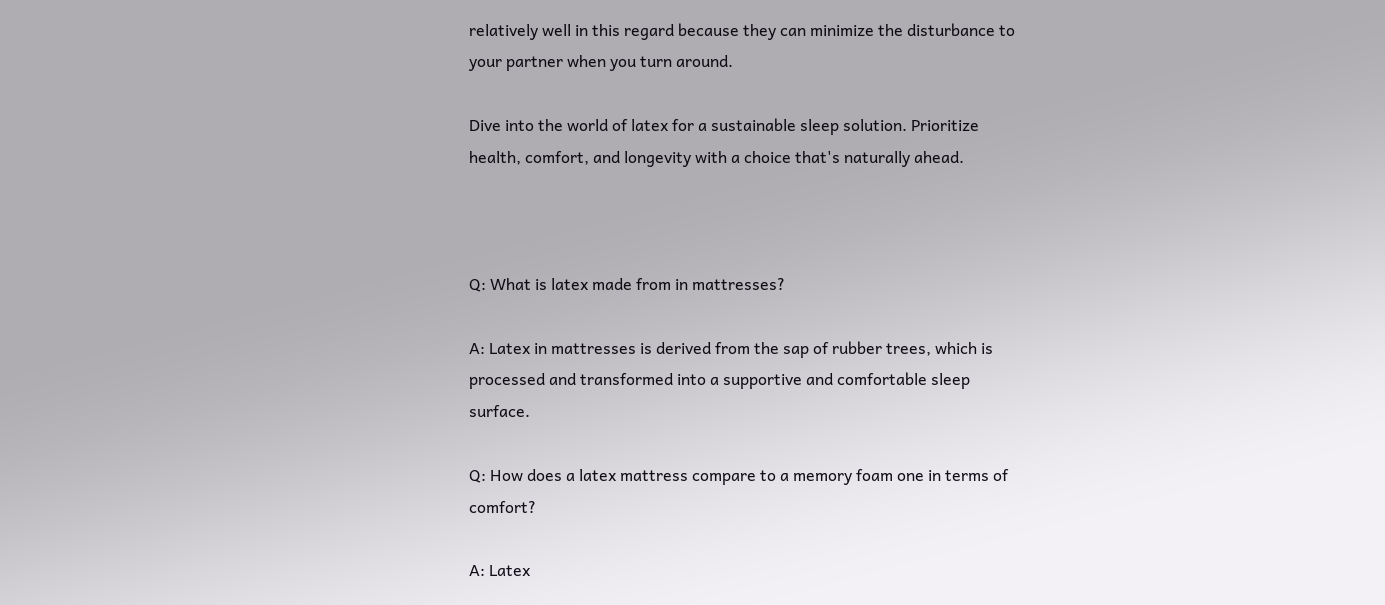relatively well in this regard because they can minimize the disturbance to your partner when you turn around.

Dive into the world of latex for a sustainable sleep solution. Prioritize health, comfort, and longevity with a choice that's naturally ahead.



Q: What is latex made from in mattresses?

A: Latex in mattresses is derived from the sap of rubber trees, which is processed and transformed into a supportive and comfortable sleep surface.

Q: How does a latex mattress compare to a memory foam one in terms of comfort?

A: Latex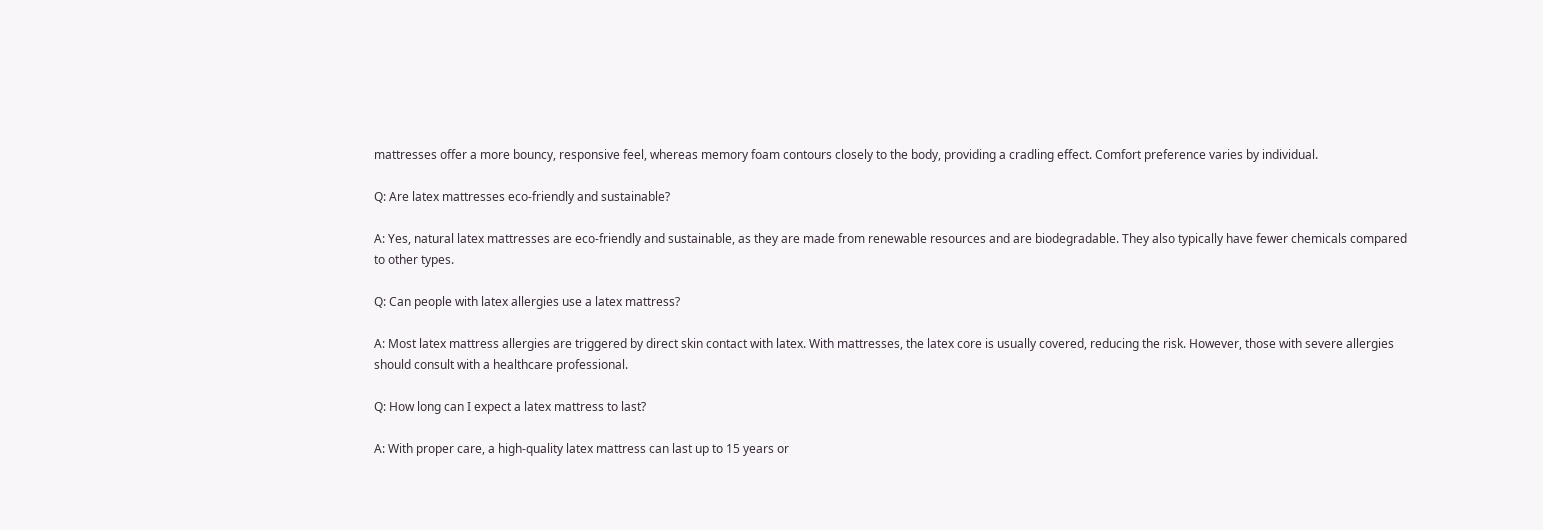mattresses offer a more bouncy, responsive feel, whereas memory foam contours closely to the body, providing a cradling effect. Comfort preference varies by individual.

Q: Are latex mattresses eco-friendly and sustainable?

A: Yes, natural latex mattresses are eco-friendly and sustainable, as they are made from renewable resources and are biodegradable. They also typically have fewer chemicals compared to other types.

Q: Can people with latex allergies use a latex mattress?

A: Most latex mattress allergies are triggered by direct skin contact with latex. With mattresses, the latex core is usually covered, reducing the risk. However, those with severe allergies should consult with a healthcare professional.

Q: How long can I expect a latex mattress to last?

A: With proper care, a high-quality latex mattress can last up to 15 years or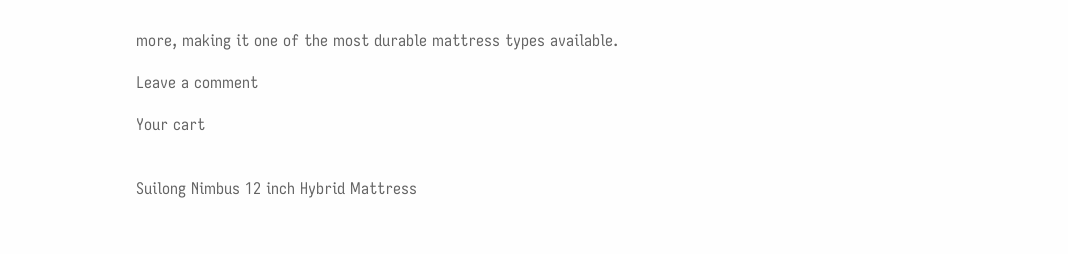more, making it one of the most durable mattress types available.

Leave a comment

Your cart


Suilong Nimbus 12 inch Hybrid Mattress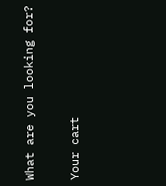What are you looking for?

Your cart